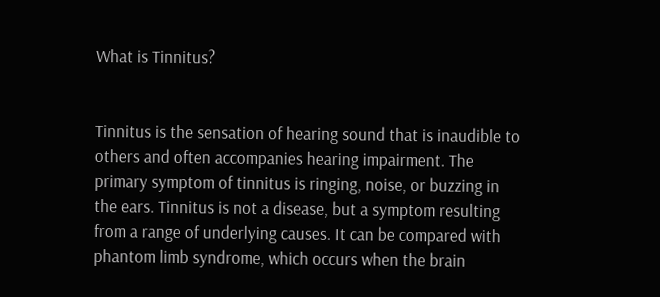What is Tinnitus?


Tinnitus is the sensation of hearing sound that is inaudible to others and often accompanies hearing impairment. The primary symptom of tinnitus is ringing, noise, or buzzing in the ears. Tinnitus is not a disease, but a symptom resulting from a range of underlying causes. It can be compared with phantom limb syndrome, which occurs when the brain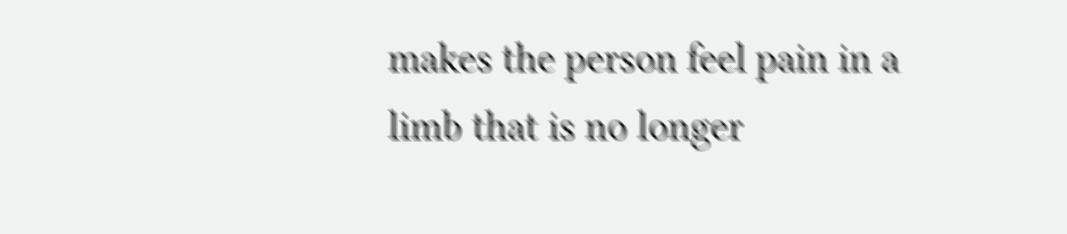makes the person feel pain in a limb that is no longer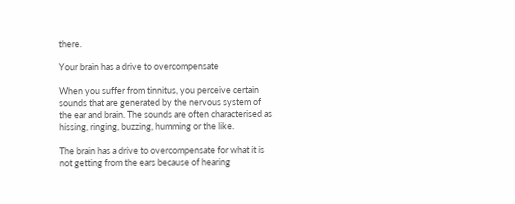there.

Your brain has a drive to overcompensate

When you suffer from tinnitus, you perceive certain sounds that are generated by the nervous system of the ear and brain. The sounds are often characterised as hissing, ringing, buzzing, humming or the like.

The brain has a drive to overcompensate for what it is not getting from the ears because of hearing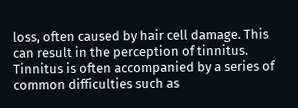loss, often caused by hair cell damage. This can result in the perception of tinnitus.
Tinnitus is often accompanied by a series of common difficulties such as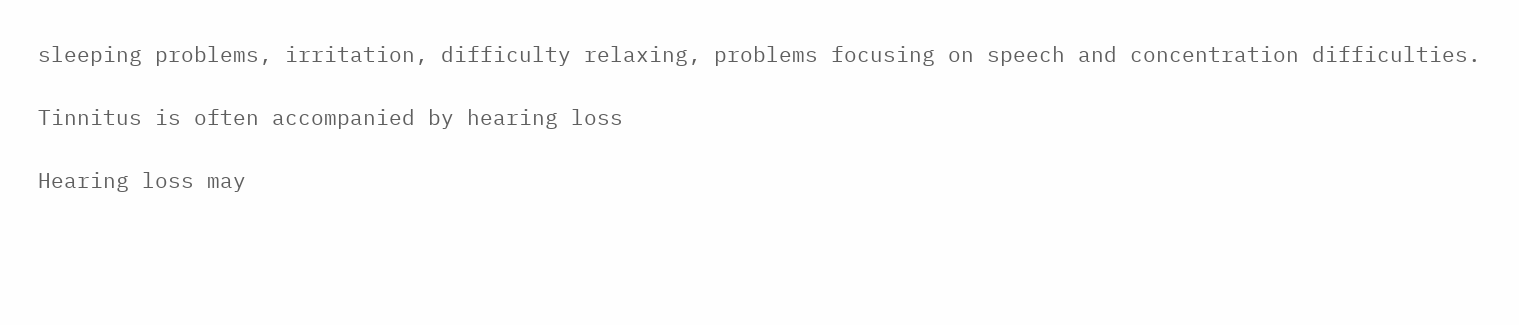sleeping problems, irritation, difficulty relaxing, problems focusing on speech and concentration difficulties.

Tinnitus is often accompanied by hearing loss

Hearing loss may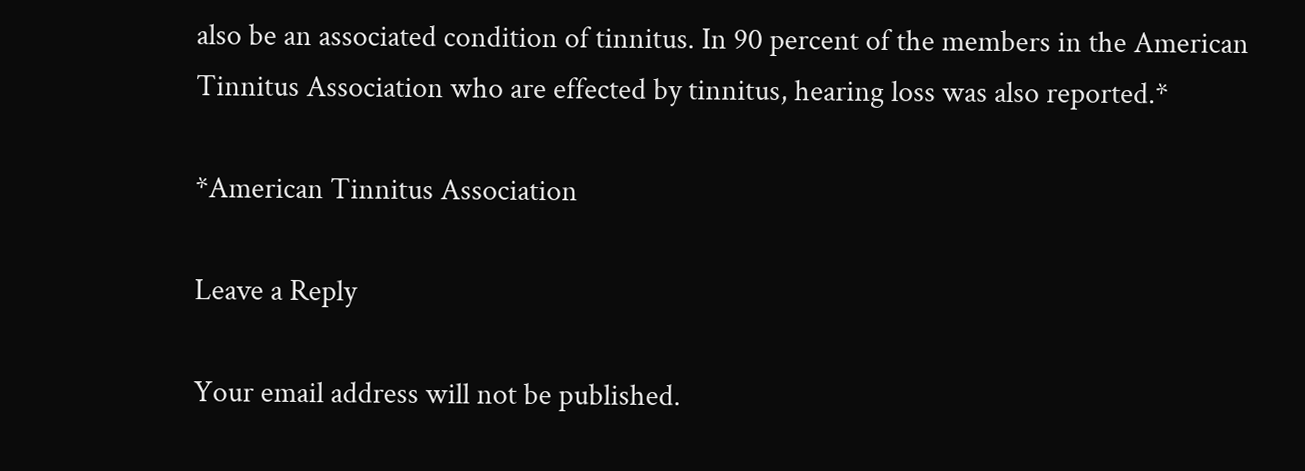also be an associated condition of tinnitus. In 90 percent of the members in the American Tinnitus Association who are effected by tinnitus, hearing loss was also reported.*

*American Tinnitus Association

Leave a Reply

Your email address will not be published.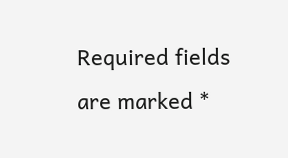Required fields are marked *